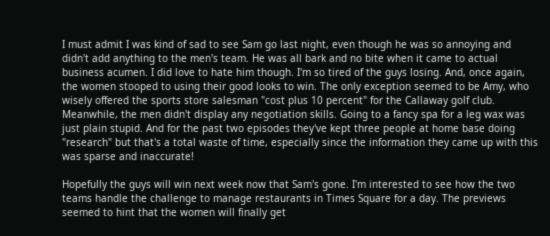I must admit I was kind of sad to see Sam go last night, even though he was so annoying and didn't add anything to the men's team. He was all bark and no bite when it came to actual business acumen. I did love to hate him though. I'm so tired of the guys losing. And, once again, the women stooped to using their good looks to win. The only exception seemed to be Amy, who wisely offered the sports store salesman "cost plus 10 percent" for the Callaway golf club. Meanwhile, the men didn't display any negotiation skills. Going to a fancy spa for a leg wax was just plain stupid. And for the past two episodes they've kept three people at home base doing "research" but that's a total waste of time, especially since the information they came up with this was sparse and inaccurate!

Hopefully the guys will win next week now that Sam's gone. I'm interested to see how the two teams handle the challenge to manage restaurants in Times Square for a day. The previews seemed to hint that the women will finally get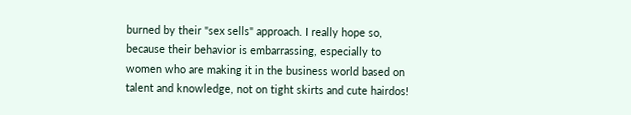burned by their "sex sells" approach. I really hope so, because their behavior is embarrassing, especially to women who are making it in the business world based on talent and knowledge, not on tight skirts and cute hairdos!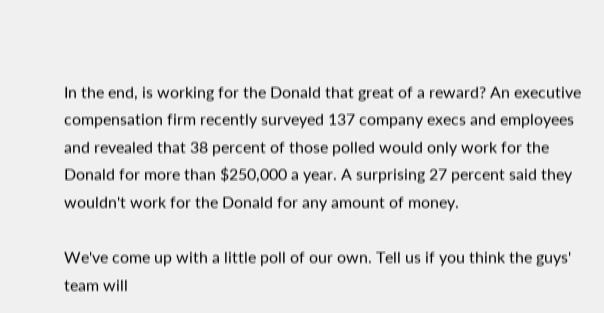In the end, is working for the Donald that great of a reward? An executive compensation firm recently surveyed 137 company execs and employees and revealed that 38 percent of those polled would only work for the Donald for more than $250,000 a year. A surprising 27 percent said they wouldn't work for the Donald for any amount of money.

We've come up with a little poll of our own. Tell us if you think the guys' team will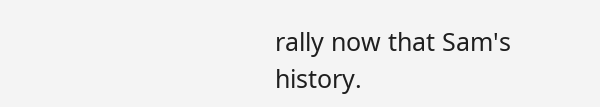rally now that Sam's history.